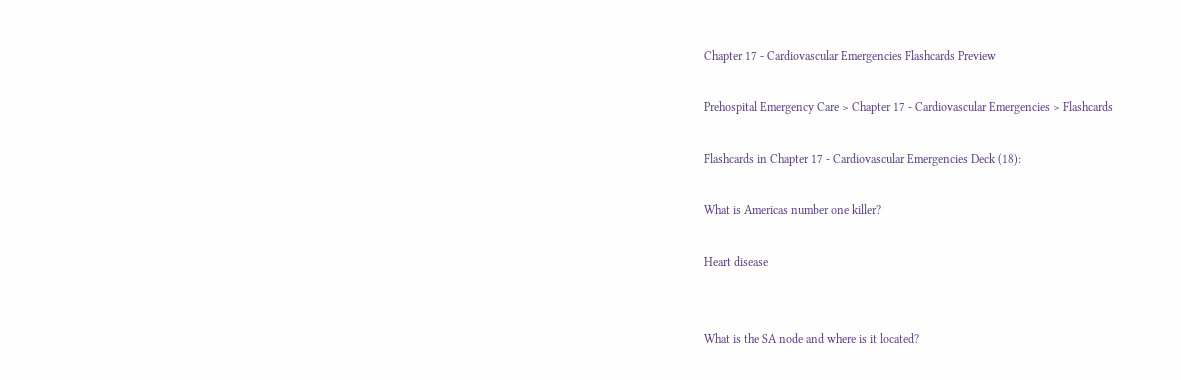Chapter 17 - Cardiovascular Emergencies Flashcards Preview

Prehospital Emergency Care > Chapter 17 - Cardiovascular Emergencies > Flashcards

Flashcards in Chapter 17 - Cardiovascular Emergencies Deck (18):

What is Americas number one killer?

Heart disease


What is the SA node and where is it located?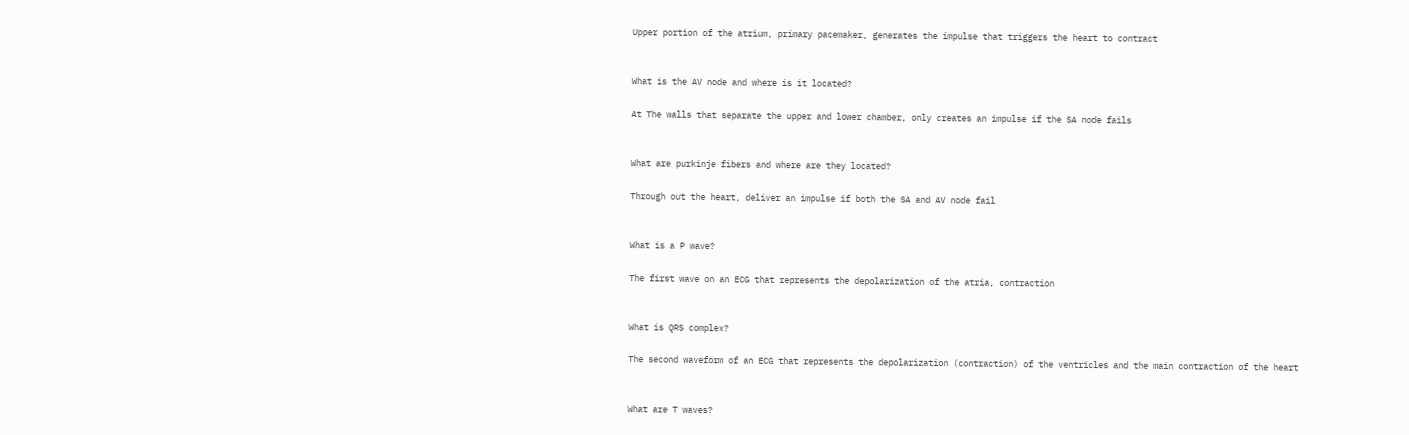Upper portion of the atrium, primary pacemaker, generates the impulse that triggers the heart to contract


What is the AV node and where is it located?

At The walls that separate the upper and lower chamber, only creates an impulse if the SA node fails


What are purkinje fibers and where are they located?

Through out the heart, deliver an impulse if both the SA and AV node fail


What is a P wave?

The first wave on an ECG that represents the depolarization of the atria, contraction


What is QRS complex?

The second waveform of an ECG that represents the depolarization (contraction) of the ventricles and the main contraction of the heart


What are T waves?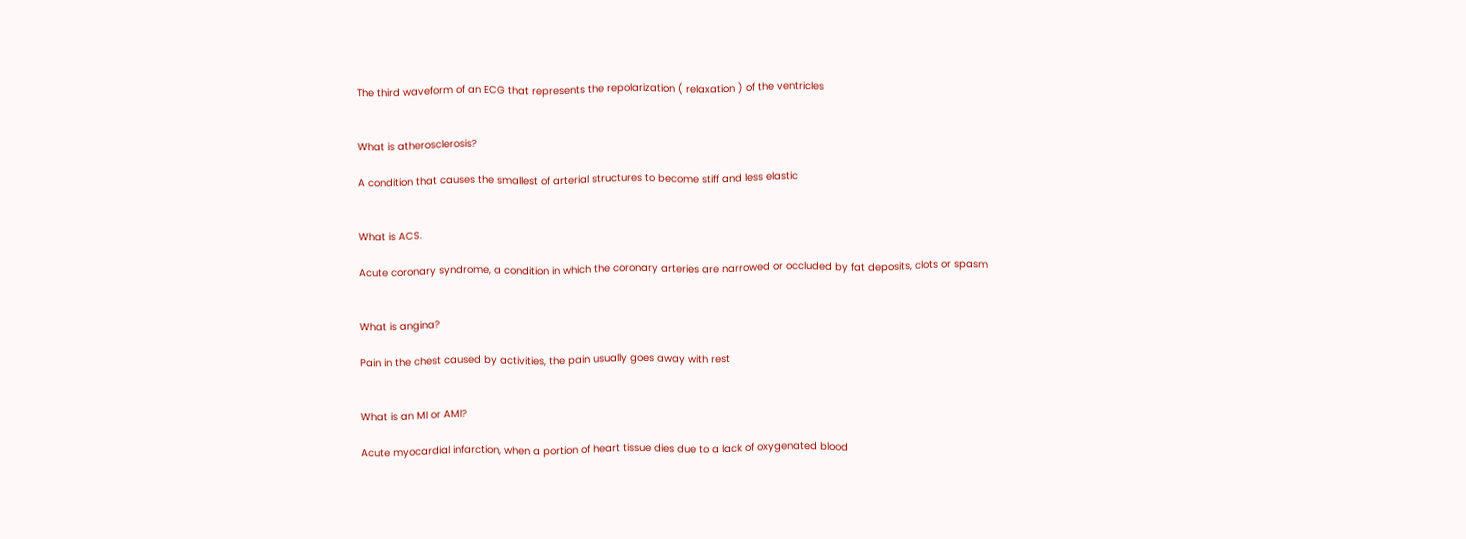The third waveform of an ECG that represents the repolarization ( relaxation ) of the ventricles


What is atherosclerosis?

A condition that causes the smallest of arterial structures to become stiff and less elastic


What is ACS.

Acute coronary syndrome, a condition in which the coronary arteries are narrowed or occluded by fat deposits, clots or spasm


What is angina?

Pain in the chest caused by activities, the pain usually goes away with rest


What is an MI or AMI?

Acute myocardial infarction, when a portion of heart tissue dies due to a lack of oxygenated blood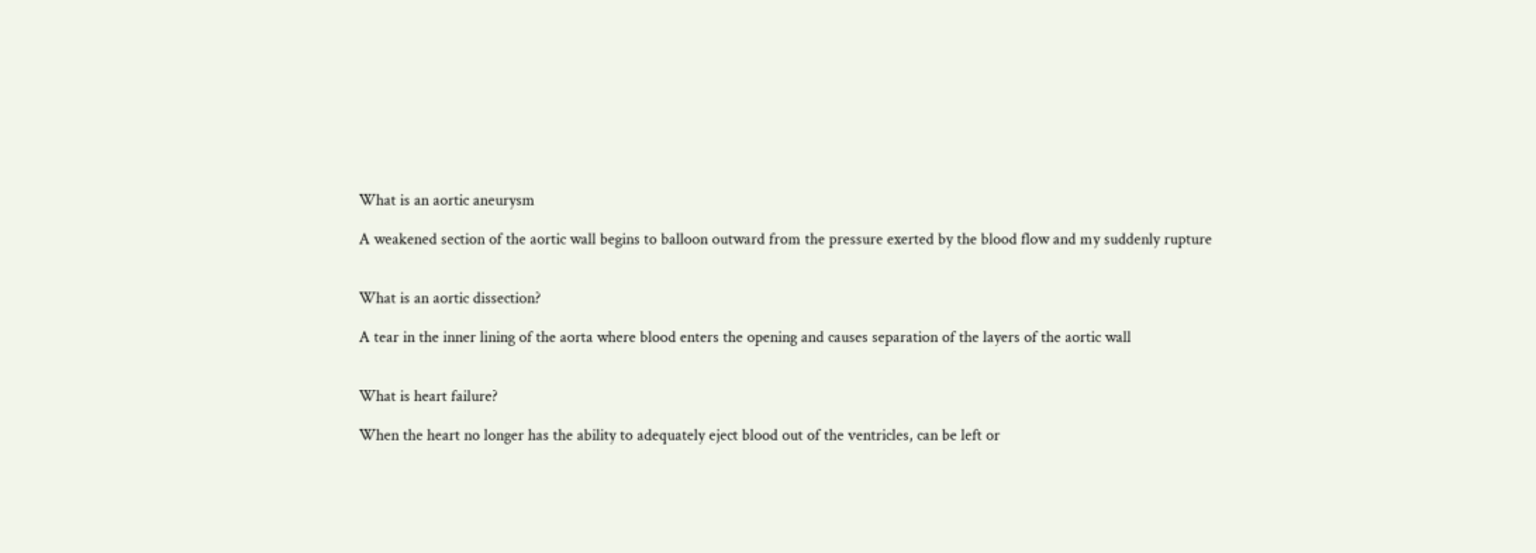What is an aortic aneurysm

A weakened section of the aortic wall begins to balloon outward from the pressure exerted by the blood flow and my suddenly rupture


What is an aortic dissection?

A tear in the inner lining of the aorta where blood enters the opening and causes separation of the layers of the aortic wall


What is heart failure?

When the heart no longer has the ability to adequately eject blood out of the ventricles, can be left or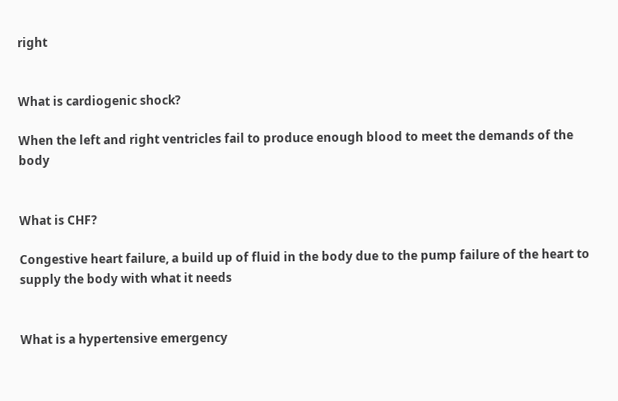right


What is cardiogenic shock?

When the left and right ventricles fail to produce enough blood to meet the demands of the body


What is CHF?

Congestive heart failure, a build up of fluid in the body due to the pump failure of the heart to supply the body with what it needs


What is a hypertensive emergency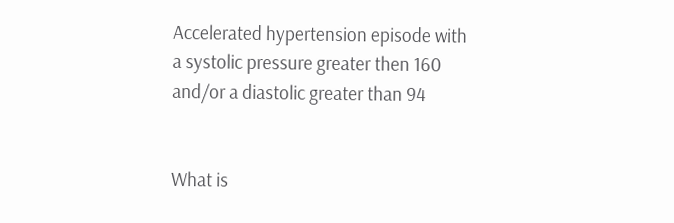Accelerated hypertension episode with a systolic pressure greater then 160 and/or a diastolic greater than 94


What is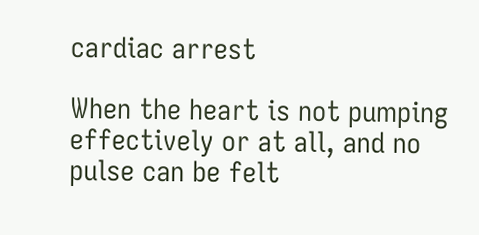cardiac arrest

When the heart is not pumping effectively or at all, and no pulse can be felt